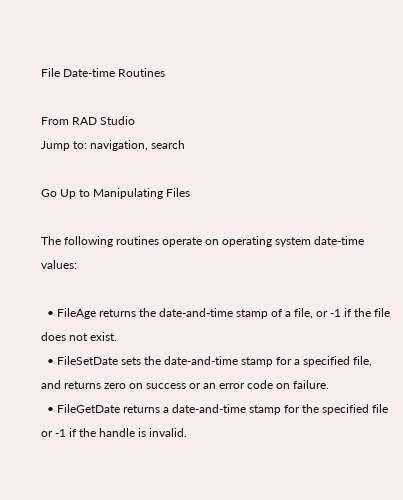File Date-time Routines

From RAD Studio
Jump to: navigation, search

Go Up to Manipulating Files

The following routines operate on operating system date-time values:

  • FileAge returns the date-and-time stamp of a file, or -1 if the file does not exist.
  • FileSetDate sets the date-and-time stamp for a specified file, and returns zero on success or an error code on failure.
  • FileGetDate returns a date-and-time stamp for the specified file or -1 if the handle is invalid.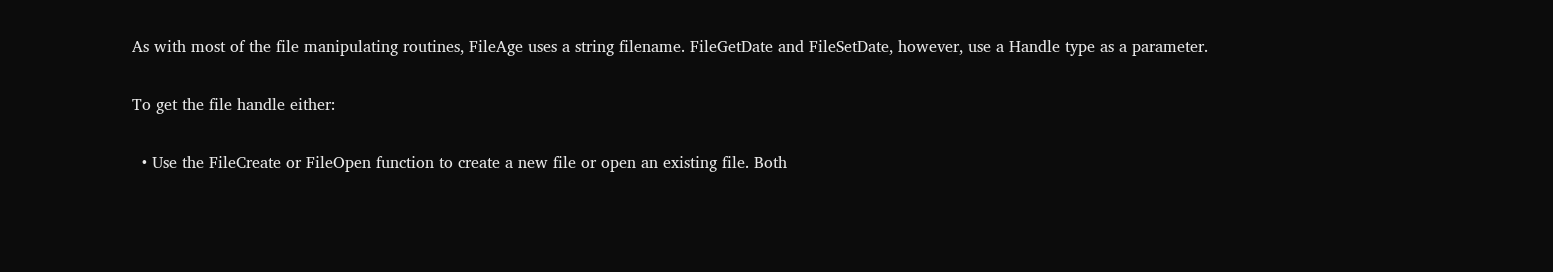As with most of the file manipulating routines, FileAge uses a string filename. FileGetDate and FileSetDate, however, use a Handle type as a parameter.

To get the file handle either:

  • Use the FileCreate or FileOpen function to create a new file or open an existing file. Both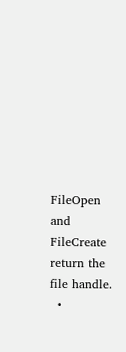FileOpen and FileCreate return the file handle.
  •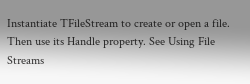Instantiate TFileStream to create or open a file. Then use its Handle property. See Using File Streams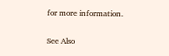for more information.

See Also